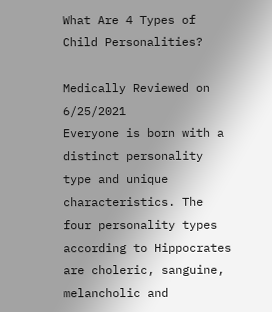What Are 4 Types of Child Personalities?

Medically Reviewed on 6/25/2021
Everyone is born with a distinct personality type and unique characteristics. The four personality types according to Hippocrates are choleric, sanguine, melancholic and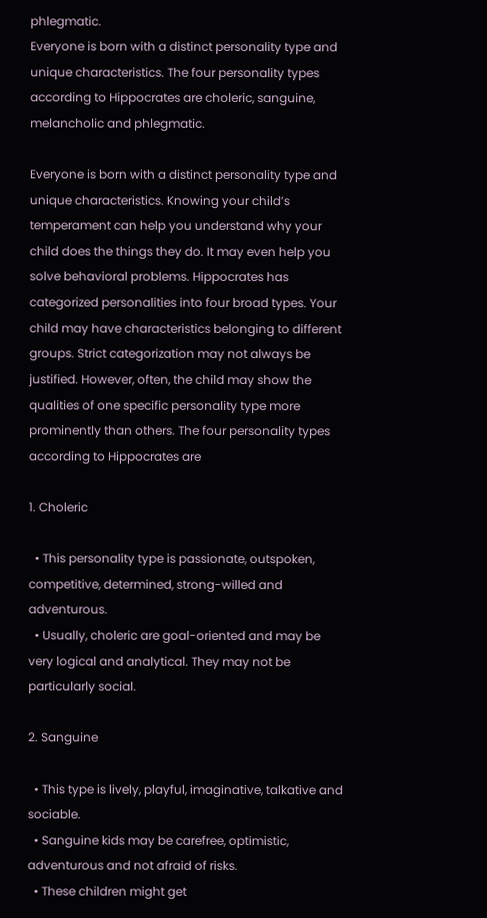phlegmatic.
Everyone is born with a distinct personality type and unique characteristics. The four personality types according to Hippocrates are choleric, sanguine, melancholic and phlegmatic.

Everyone is born with a distinct personality type and unique characteristics. Knowing your child’s temperament can help you understand why your child does the things they do. It may even help you solve behavioral problems. Hippocrates has categorized personalities into four broad types. Your child may have characteristics belonging to different groups. Strict categorization may not always be justified. However, often, the child may show the qualities of one specific personality type more prominently than others. The four personality types according to Hippocrates are

1. Choleric

  • This personality type is passionate, outspoken, competitive, determined, strong-willed and adventurous.
  • Usually, choleric are goal-oriented and may be very logical and analytical. They may not be particularly social.

2. Sanguine

  • This type is lively, playful, imaginative, talkative and sociable.
  • Sanguine kids may be carefree, optimistic, adventurous and not afraid of risks.
  • These children might get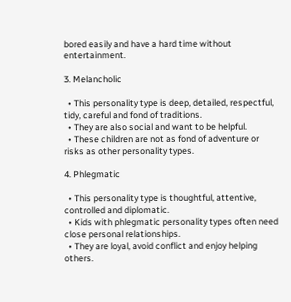bored easily and have a hard time without entertainment.

3. Melancholic

  • This personality type is deep, detailed, respectful, tidy, careful and fond of traditions.
  • They are also social and want to be helpful.
  • These children are not as fond of adventure or risks as other personality types.

4. Phlegmatic

  • This personality type is thoughtful, attentive, controlled and diplomatic.
  • Kids with phlegmatic personality types often need close personal relationships.
  • They are loyal, avoid conflict and enjoy helping others.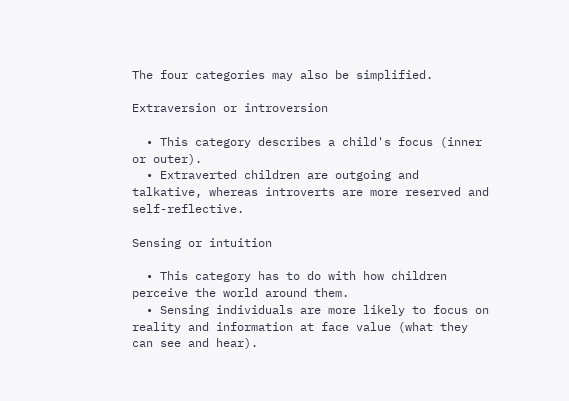The four categories may also be simplified.

Extraversion or introversion

  • This category describes a child's focus (inner or outer).
  • Extraverted children are outgoing and talkative, whereas introverts are more reserved and self-reflective.

Sensing or intuition

  • This category has to do with how children perceive the world around them.
  • Sensing individuals are more likely to focus on reality and information at face value (what they can see and hear).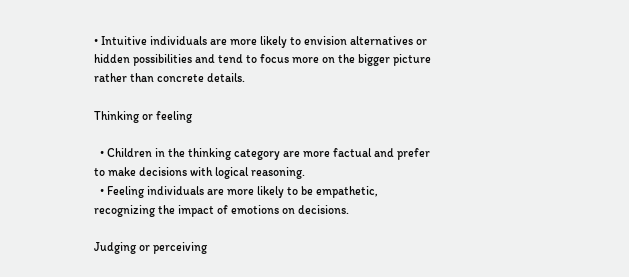• Intuitive individuals are more likely to envision alternatives or hidden possibilities and tend to focus more on the bigger picture rather than concrete details.

Thinking or feeling

  • Children in the thinking category are more factual and prefer to make decisions with logical reasoning.
  • Feeling individuals are more likely to be empathetic, recognizing the impact of emotions on decisions.

Judging or perceiving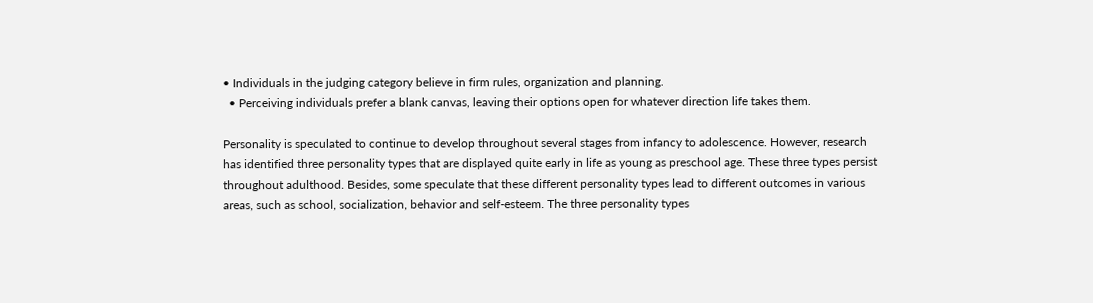• Individuals in the judging category believe in firm rules, organization and planning.
  • Perceiving individuals prefer a blank canvas, leaving their options open for whatever direction life takes them.

Personality is speculated to continue to develop throughout several stages from infancy to adolescence. However, research has identified three personality types that are displayed quite early in life as young as preschool age. These three types persist throughout adulthood. Besides, some speculate that these different personality types lead to different outcomes in various areas, such as school, socialization, behavior and self-esteem. The three personality types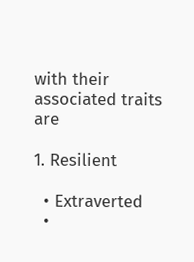with their associated traits are

1. Resilient

  • Extraverted
  •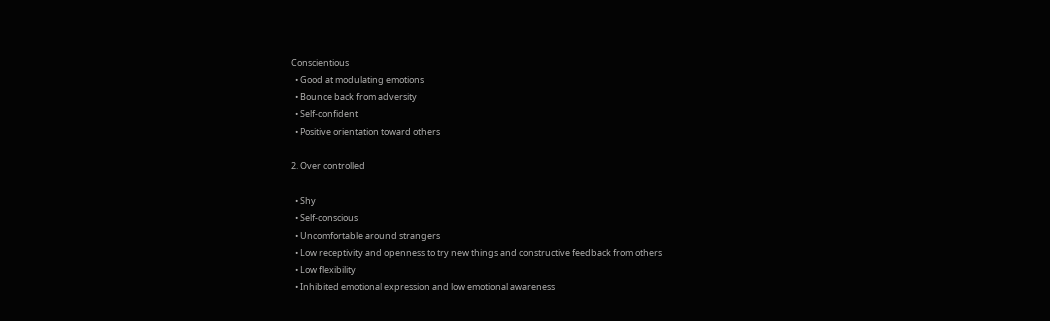Conscientious
  • Good at modulating emotions
  • Bounce back from adversity
  • Self-confident
  • Positive orientation toward others

2. Over controlled

  • Shy
  • Self-conscious
  • Uncomfortable around strangers
  • Low receptivity and openness to try new things and constructive feedback from others
  • Low flexibility
  • Inhibited emotional expression and low emotional awareness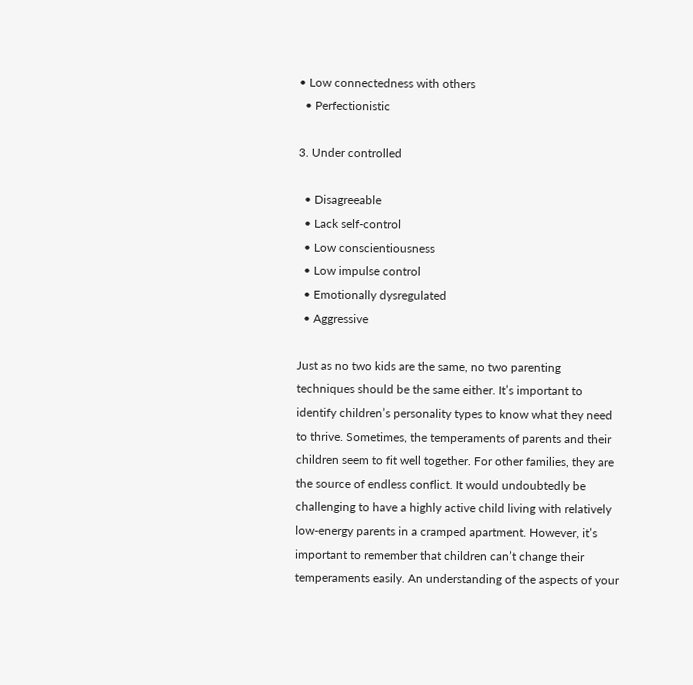• Low connectedness with others
  • Perfectionistic

3. Under controlled

  • Disagreeable
  • Lack self-control
  • Low conscientiousness
  • Low impulse control
  • Emotionally dysregulated
  • Aggressive

Just as no two kids are the same, no two parenting techniques should be the same either. It’s important to identify children’s personality types to know what they need to thrive. Sometimes, the temperaments of parents and their children seem to fit well together. For other families, they are the source of endless conflict. It would undoubtedly be challenging to have a highly active child living with relatively low-energy parents in a cramped apartment. However, it’s important to remember that children can’t change their temperaments easily. An understanding of the aspects of your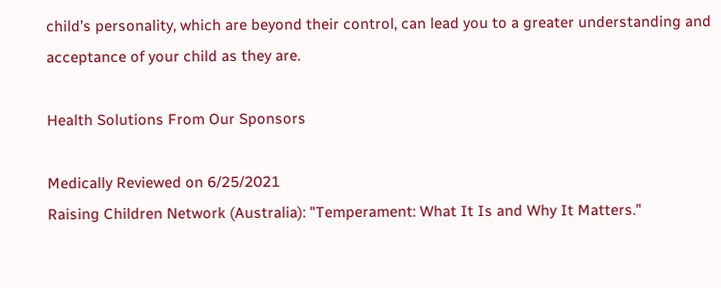child’s personality, which are beyond their control, can lead you to a greater understanding and acceptance of your child as they are.

Health Solutions From Our Sponsors

Medically Reviewed on 6/25/2021
Raising Children Network (Australia): "Temperament: What It Is and Why It Matters."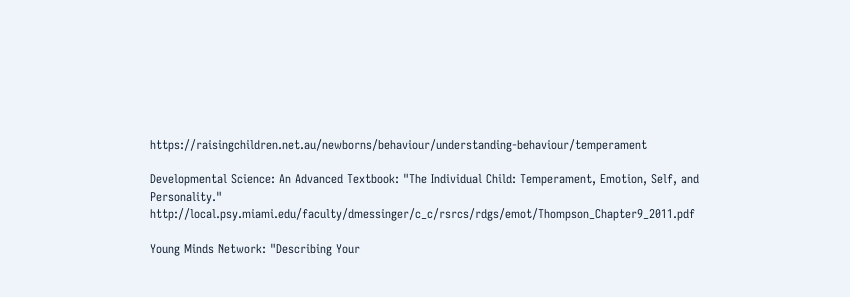https://raisingchildren.net.au/newborns/behaviour/understanding-behaviour/temperament

Developmental Science: An Advanced Textbook: "The Individual Child: Temperament, Emotion, Self, and Personality." http://local.psy.miami.edu/faculty/dmessinger/c_c/rsrcs/rdgs/emot/Thompson_Chapter9_2011.pdf

Young Minds Network: "Describing Your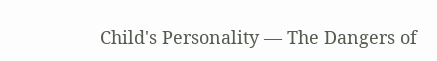Child's Personality — The Dangers of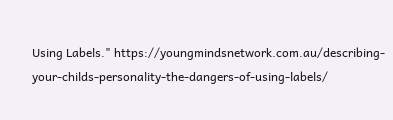Using Labels." https://youngmindsnetwork.com.au/describing-your-childs-personality-the-dangers-of-using-labels/